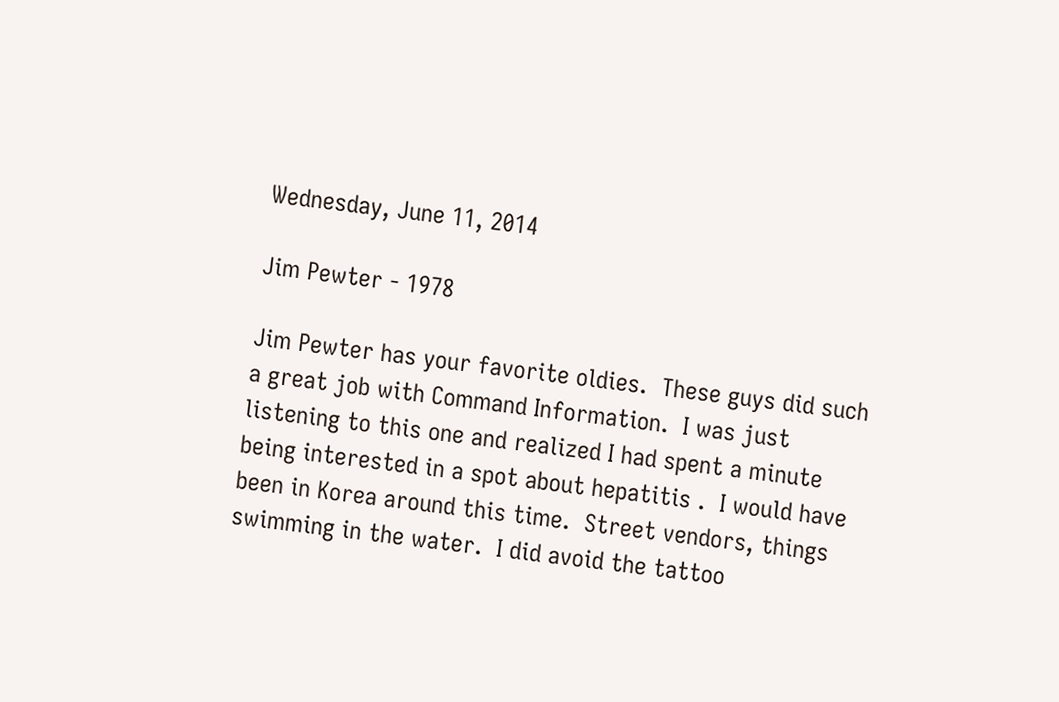Wednesday, June 11, 2014

Jim Pewter - 1978

Jim Pewter has your favorite oldies.  These guys did such a great job with Command Information.  I was just listening to this one and realized I had spent a minute being interested in a spot about hepatitis .  I would have been in Korea around this time.  Street vendors, things swimming in the water.  I did avoid the tattoo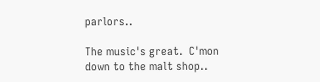parlors..

The music's great.  C'mon down to the malt shop..